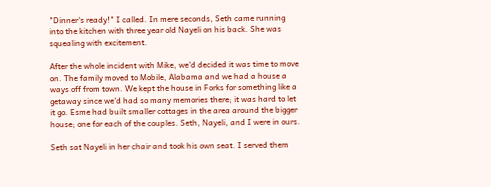"Dinner's ready!" I called. In mere seconds, Seth came running into the kitchen with three year old Nayeli on his back. She was squealing with excitement.

After the whole incident with Mike, we'd decided it was time to move on. The family moved to Mobile, Alabama and we had a house a ways off from town. We kept the house in Forks for something like a getaway since we'd had so many memories there; it was hard to let it go. Esme had built smaller cottages in the area around the bigger house; one for each of the couples. Seth, Nayeli, and I were in ours.

Seth sat Nayeli in her chair and took his own seat. I served them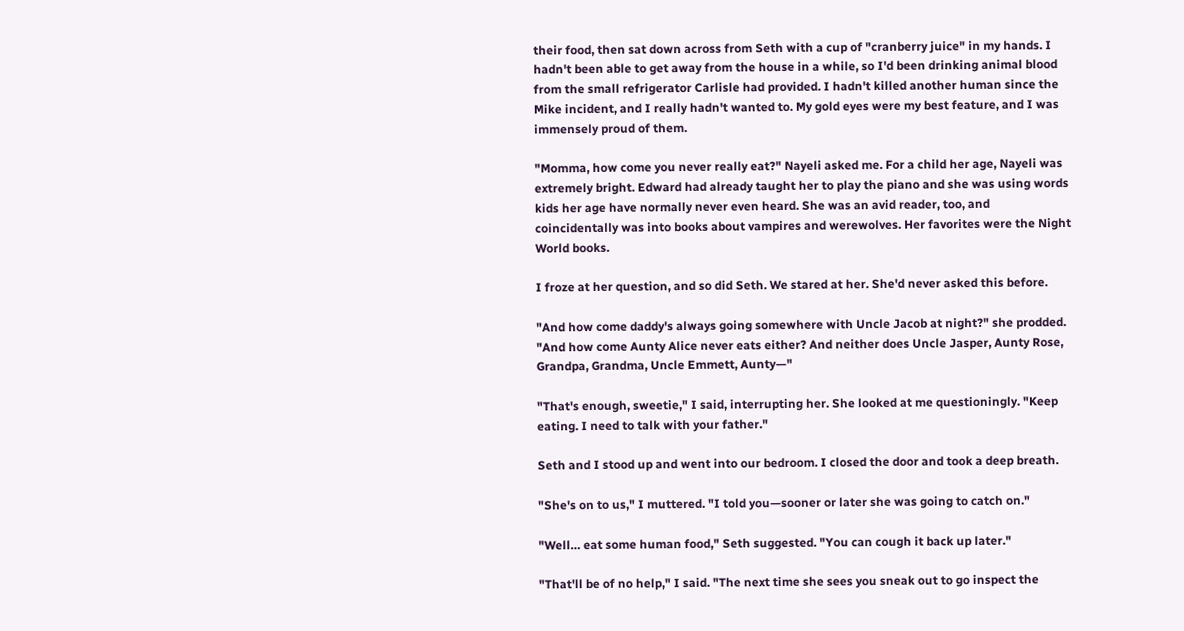their food, then sat down across from Seth with a cup of "cranberry juice" in my hands. I hadn't been able to get away from the house in a while, so I'd been drinking animal blood from the small refrigerator Carlisle had provided. I hadn't killed another human since the Mike incident, and I really hadn't wanted to. My gold eyes were my best feature, and I was immensely proud of them.

"Momma, how come you never really eat?" Nayeli asked me. For a child her age, Nayeli was extremely bright. Edward had already taught her to play the piano and she was using words kids her age have normally never even heard. She was an avid reader, too, and coincidentally was into books about vampires and werewolves. Her favorites were the Night World books.

I froze at her question, and so did Seth. We stared at her. She'd never asked this before.

"And how come daddy's always going somewhere with Uncle Jacob at night?" she prodded. "And how come Aunty Alice never eats either? And neither does Uncle Jasper, Aunty Rose, Grandpa, Grandma, Uncle Emmett, Aunty—"

"That's enough, sweetie," I said, interrupting her. She looked at me questioningly. "Keep eating. I need to talk with your father."

Seth and I stood up and went into our bedroom. I closed the door and took a deep breath.

"She's on to us," I muttered. "I told you—sooner or later she was going to catch on."

"Well… eat some human food," Seth suggested. "You can cough it back up later."

"That'll be of no help," I said. "The next time she sees you sneak out to go inspect the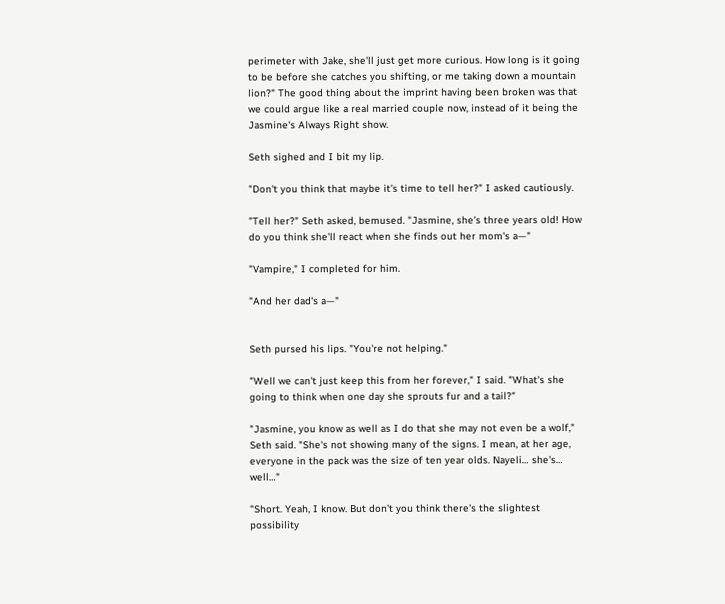perimeter with Jake, she'll just get more curious. How long is it going to be before she catches you shifting, or me taking down a mountain lion?" The good thing about the imprint having been broken was that we could argue like a real married couple now, instead of it being the Jasmine's Always Right show.

Seth sighed and I bit my lip.

"Don't you think that maybe it's time to tell her?" I asked cautiously.

"Tell her?" Seth asked, bemused. "Jasmine, she's three years old! How do you think she'll react when she finds out her mom's a—"

"Vampire," I completed for him.

"And her dad's a—"


Seth pursed his lips. "You're not helping."

"Well we can't just keep this from her forever," I said. "What's she going to think when one day she sprouts fur and a tail?"

"Jasmine, you know as well as I do that she may not even be a wolf," Seth said. "She's not showing many of the signs. I mean, at her age, everyone in the pack was the size of ten year olds. Nayeli… she's… well…"

"Short. Yeah, I know. But don't you think there's the slightest possibility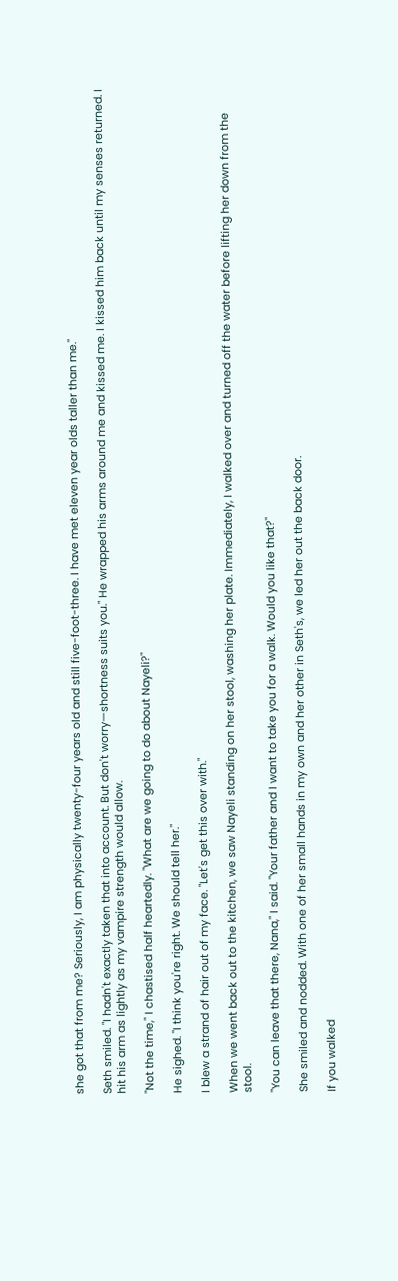she got that from me? Seriously, I am physically twenty-four years old and still five-foot-three. I have met eleven year olds taller than me."

Seth smiled. "I hadn't exactly taken that into account. But don't worry—shortness suits you." He wrapped his arms around me and kissed me. I kissed him back until my senses returned. I hit his arm as lightly as my vampire strength would allow.

"Not the time," I chastised half heartedly. "What are we going to do about Nayeli?"

He sighed. "I think you're right. We should tell her."

I blew a strand of hair out of my face. "Let's get this over with."

When we went back out to the kitchen, we saw Nayeli standing on her stool, washing her plate. Immediately, I walked over and turned off the water before lifting her down from the stool.

"You can leave that there, Nana," I said. "Your father and I want to take you for a walk. Would you like that?"

She smiled and nodded. With one of her small hands in my own and her other in Seth's, we led her out the back door.

If you walked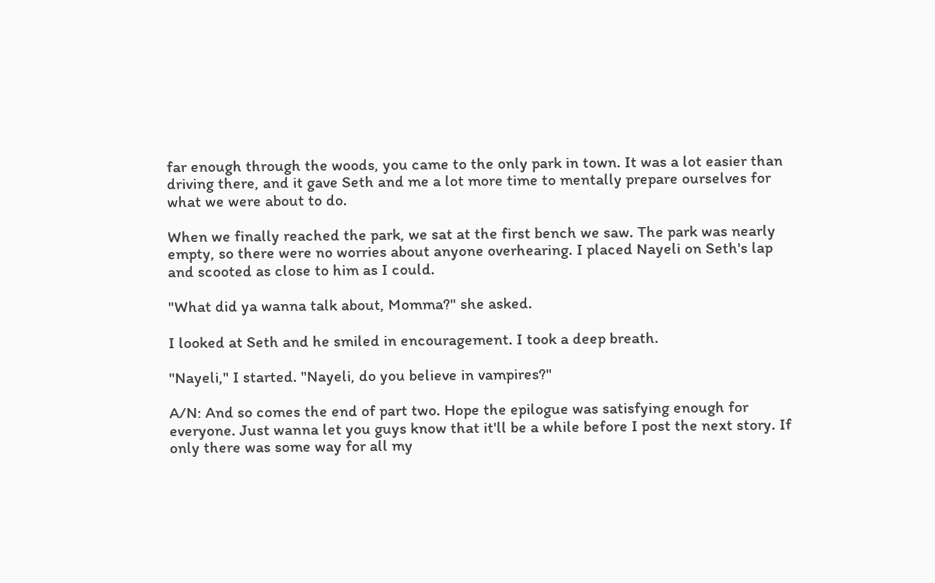far enough through the woods, you came to the only park in town. It was a lot easier than driving there, and it gave Seth and me a lot more time to mentally prepare ourselves for what we were about to do.

When we finally reached the park, we sat at the first bench we saw. The park was nearly empty, so there were no worries about anyone overhearing. I placed Nayeli on Seth's lap and scooted as close to him as I could.

"What did ya wanna talk about, Momma?" she asked.

I looked at Seth and he smiled in encouragement. I took a deep breath.

"Nayeli," I started. "Nayeli, do you believe in vampires?"

A/N: And so comes the end of part two. Hope the epilogue was satisfying enough for everyone. Just wanna let you guys know that it'll be a while before I post the next story. If only there was some way for all my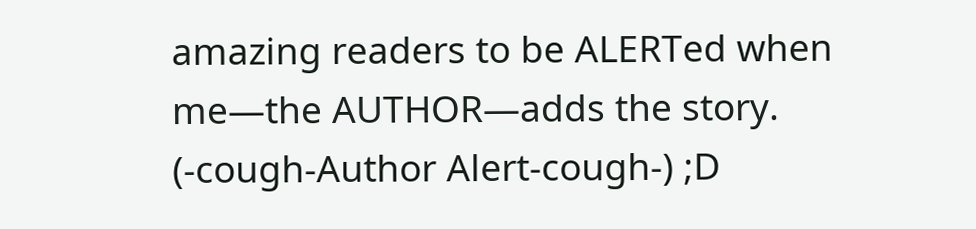amazing readers to be ALERTed when me—the AUTHOR—adds the story. (-cough-Author Alert-cough-) ;D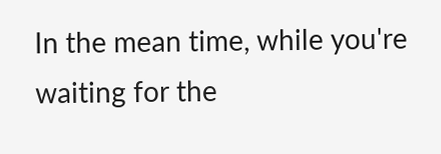In the mean time, while you're waiting for the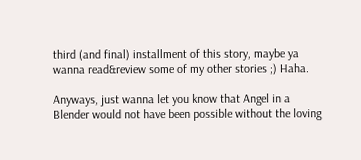third (and final) installment of this story, maybe ya wanna read&review some of my other stories ;) Haha.

Anyways, just wanna let you know that Angel in a Blender would not have been possible without the loving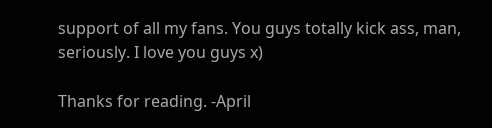support of all my fans. You guys totally kick ass, man, seriously. I love you guys x)

Thanks for reading. -April